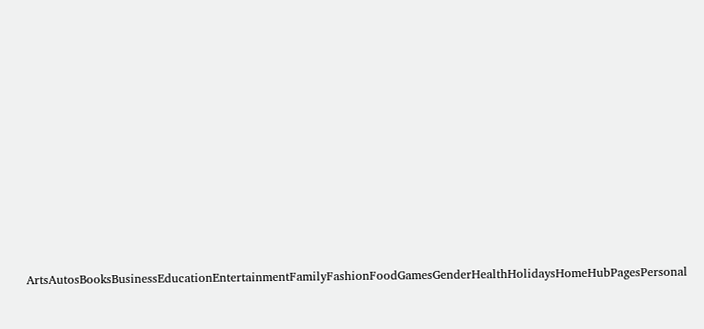ArtsAutosBooksBusinessEducationEntertainmentFamilyFashionFoodGamesGenderHealthHolidaysHomeHubPagesPersonal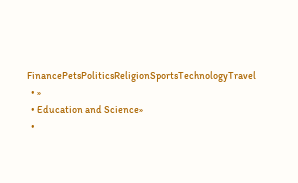FinancePetsPoliticsReligionSportsTechnologyTravel
  • »
  • Education and Science»
  •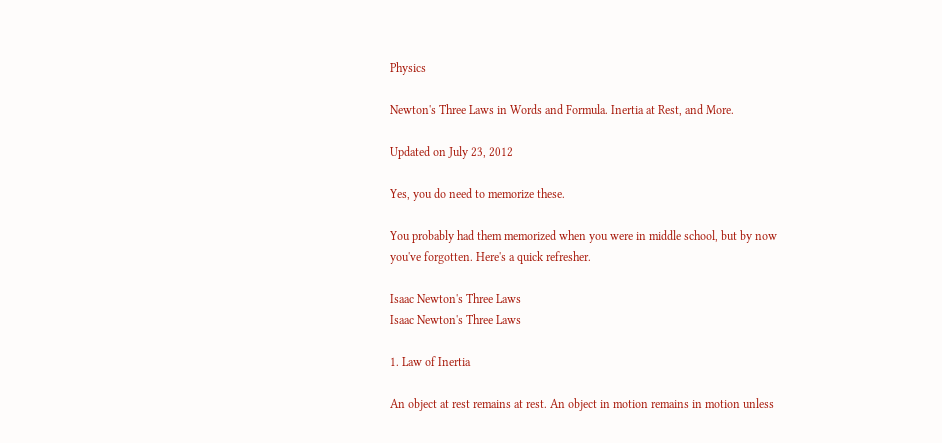Physics

Newton's Three Laws in Words and Formula. Inertia at Rest, and More.

Updated on July 23, 2012

Yes, you do need to memorize these.

You probably had them memorized when you were in middle school, but by now you've forgotten. Here's a quick refresher.

Isaac Newton's Three Laws
Isaac Newton's Three Laws

1. Law of Inertia

An object at rest remains at rest. An object in motion remains in motion unless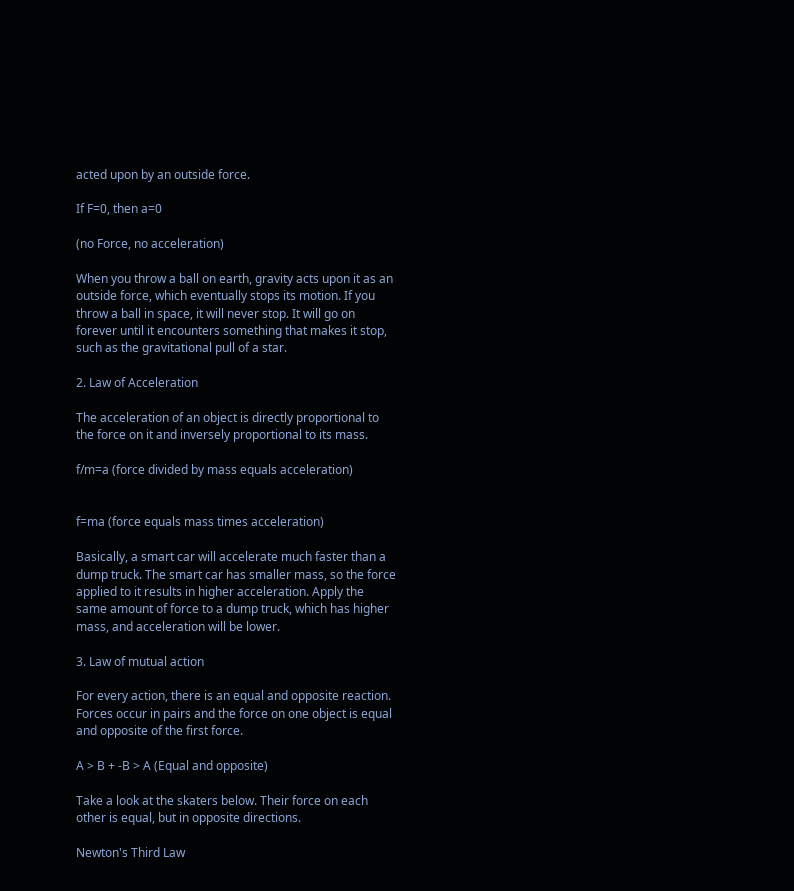acted upon by an outside force.

If F=0, then a=0

(no Force, no acceleration)

When you throw a ball on earth, gravity acts upon it as an outside force, which eventually stops its motion. If you throw a ball in space, it will never stop. It will go on forever until it encounters something that makes it stop, such as the gravitational pull of a star.

2. Law of Acceleration

The acceleration of an object is directly proportional to the force on it and inversely proportional to its mass.

f/m=a (force divided by mass equals acceleration)


f=ma (force equals mass times acceleration)

Basically, a smart car will accelerate much faster than a dump truck. The smart car has smaller mass, so the force applied to it results in higher acceleration. Apply the same amount of force to a dump truck, which has higher mass, and acceleration will be lower.

3. Law of mutual action

For every action, there is an equal and opposite reaction. Forces occur in pairs and the force on one object is equal and opposite of the first force.

A > B + -B > A (Equal and opposite)

Take a look at the skaters below. Their force on each other is equal, but in opposite directions.

Newton's Third Law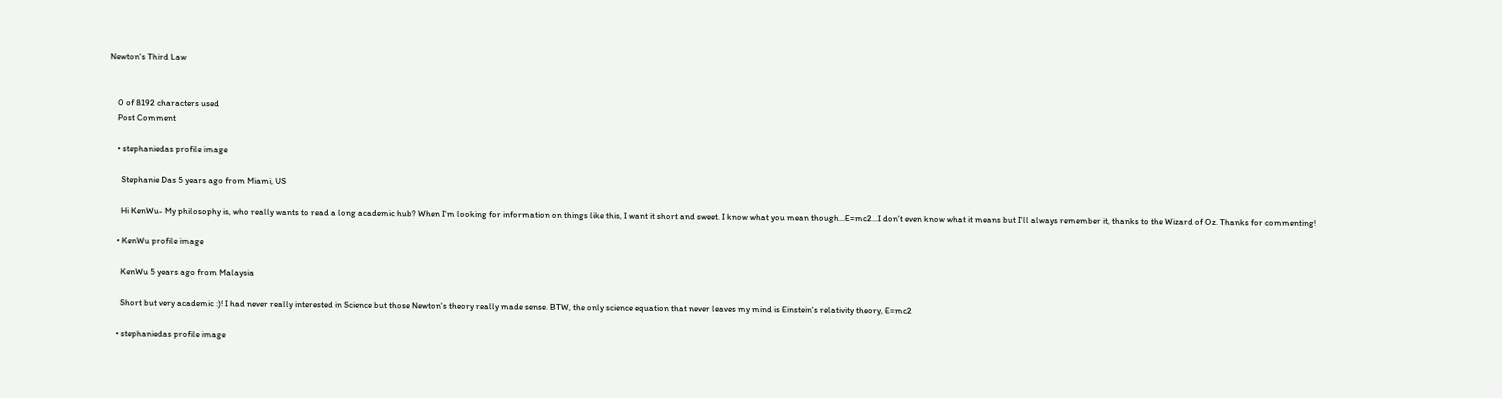Newton's Third Law


    0 of 8192 characters used
    Post Comment

    • stephaniedas profile image

      Stephanie Das 5 years ago from Miami, US

      Hi KenWu- My philosophy is, who really wants to read a long academic hub? When I'm looking for information on things like this, I want it short and sweet. I know what you mean though...E=mc2...I don't even know what it means but I'll always remember it, thanks to the Wizard of Oz. Thanks for commenting!

    • KenWu profile image

      KenWu 5 years ago from Malaysia

      Short but very academic :)! I had never really interested in Science but those Newton's theory really made sense. BTW, the only science equation that never leaves my mind is Einstein's relativity theory, E=mc2

    • stephaniedas profile image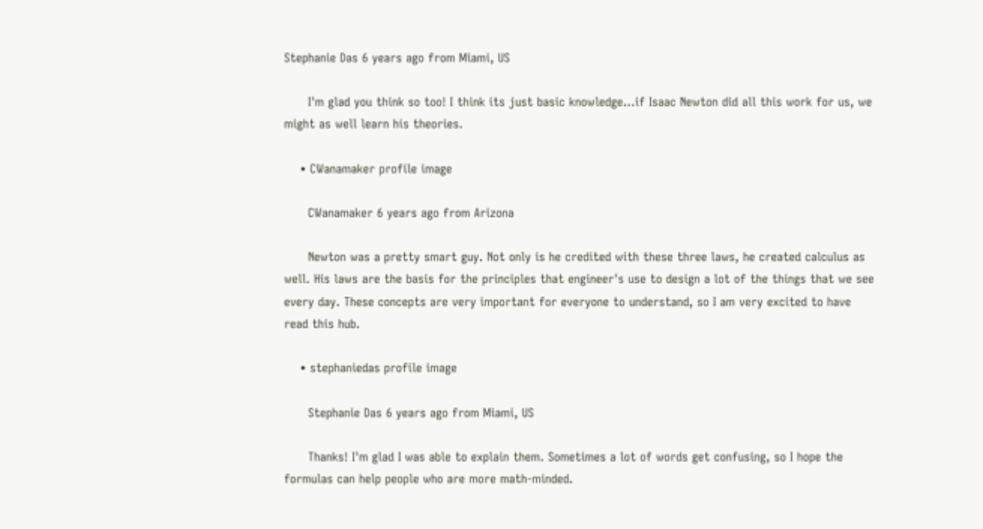Stephanie Das 6 years ago from Miami, US

      I'm glad you think so too! I think its just basic knowledge...if Isaac Newton did all this work for us, we might as well learn his theories.

    • CWanamaker profile image

      CWanamaker 6 years ago from Arizona

      Newton was a pretty smart guy. Not only is he credited with these three laws, he created calculus as well. His laws are the basis for the principles that engineer's use to design a lot of the things that we see every day. These concepts are very important for everyone to understand, so I am very excited to have read this hub.

    • stephaniedas profile image

      Stephanie Das 6 years ago from Miami, US

      Thanks! I'm glad I was able to explain them. Sometimes a lot of words get confusing, so I hope the formulas can help people who are more math-minded.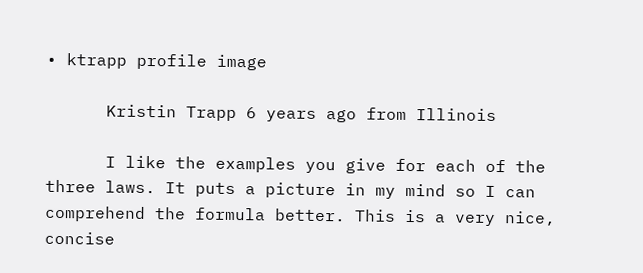• ktrapp profile image

      Kristin Trapp 6 years ago from Illinois

      I like the examples you give for each of the three laws. It puts a picture in my mind so I can comprehend the formula better. This is a very nice, concise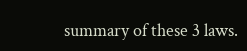summary of these 3 laws.